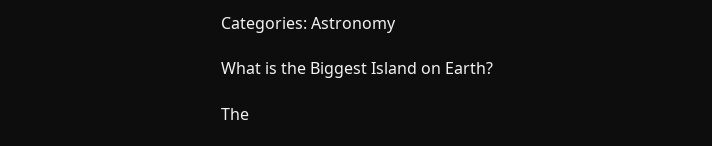Categories: Astronomy

What is the Biggest Island on Earth?

The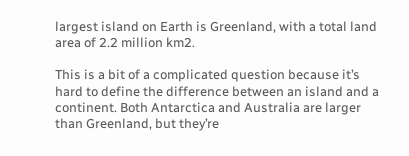largest island on Earth is Greenland, with a total land area of 2.2 million km2.

This is a bit of a complicated question because it’s hard to define the difference between an island and a continent. Both Antarctica and Australia are larger than Greenland, but they’re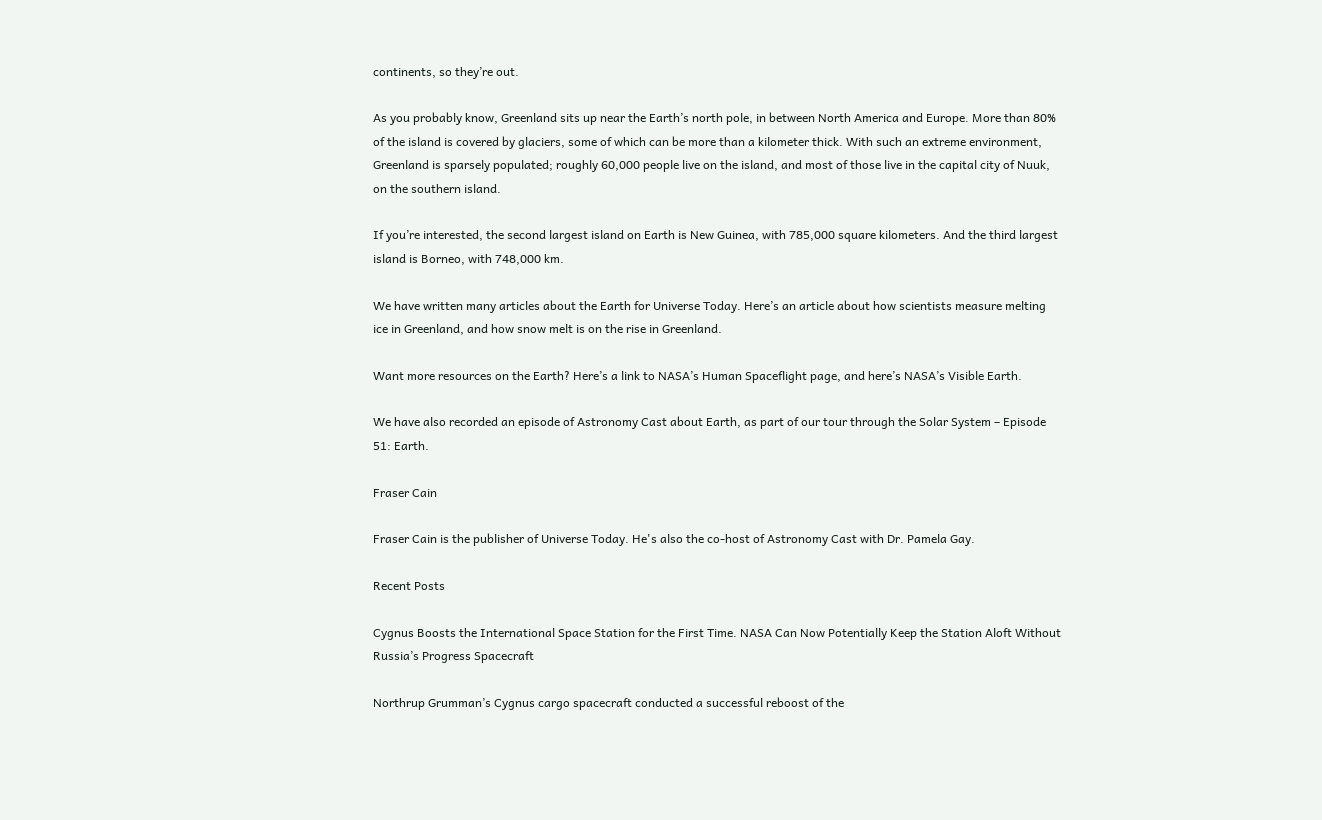continents, so they’re out.

As you probably know, Greenland sits up near the Earth’s north pole, in between North America and Europe. More than 80% of the island is covered by glaciers, some of which can be more than a kilometer thick. With such an extreme environment, Greenland is sparsely populated; roughly 60,000 people live on the island, and most of those live in the capital city of Nuuk, on the southern island.

If you’re interested, the second largest island on Earth is New Guinea, with 785,000 square kilometers. And the third largest island is Borneo, with 748,000 km.

We have written many articles about the Earth for Universe Today. Here’s an article about how scientists measure melting ice in Greenland, and how snow melt is on the rise in Greenland.

Want more resources on the Earth? Here’s a link to NASA’s Human Spaceflight page, and here’s NASA’s Visible Earth.

We have also recorded an episode of Astronomy Cast about Earth, as part of our tour through the Solar System – Episode 51: Earth.

Fraser Cain

Fraser Cain is the publisher of Universe Today. He's also the co-host of Astronomy Cast with Dr. Pamela Gay.

Recent Posts

Cygnus Boosts the International Space Station for the First Time. NASA Can Now Potentially Keep the Station Aloft Without Russia’s Progress Spacecraft

Northrup Grumman’s Cygnus cargo spacecraft conducted a successful reboost of the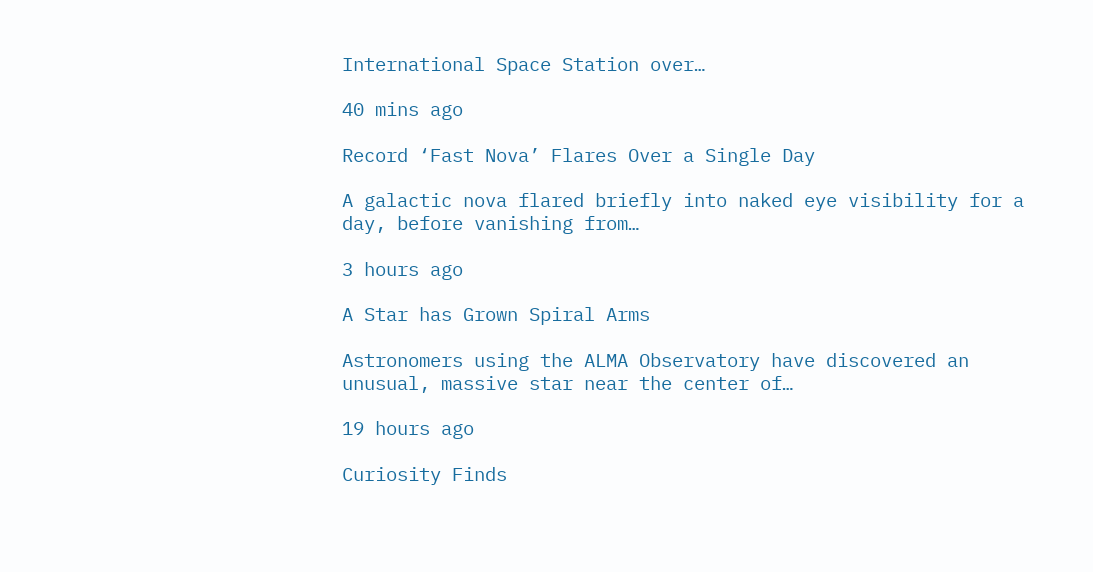International Space Station over…

40 mins ago

Record ‘Fast Nova’ Flares Over a Single Day

A galactic nova flared briefly into naked eye visibility for a day, before vanishing from…

3 hours ago

A Star has Grown Spiral Arms

Astronomers using the ALMA Observatory have discovered an unusual, massive star near the center of…

19 hours ago

Curiosity Finds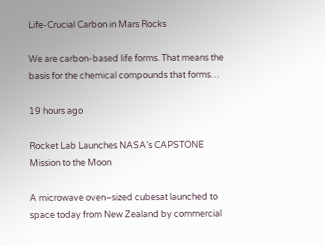Life-Crucial Carbon in Mars Rocks

We are carbon-based life forms. That means the basis for the chemical compounds that forms…

19 hours ago

Rocket Lab Launches NASA’s CAPSTONE Mission to the Moon

A microwave oven–sized cubesat launched to space today from New Zealand by commercial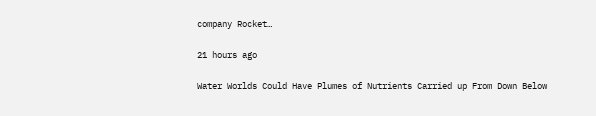company Rocket…

21 hours ago

Water Worlds Could Have Plumes of Nutrients Carried up From Down Below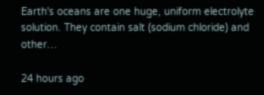Earth's oceans are one huge, uniform electrolyte solution. They contain salt (sodium chloride) and other…

24 hours ago